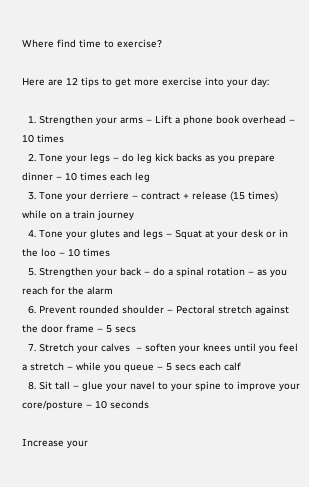Where find time to exercise?

Here are 12 tips to get more exercise into your day:

  1. Strengthen your arms – Lift a phone book overhead – 10 times
  2. Tone your legs – do leg kick backs as you prepare dinner – 10 times each leg
  3. Tone your derriere – contract + release (15 times) while on a train journey
  4. Tone your glutes and legs – Squat at your desk or in the loo – 10 times
  5. Strengthen your back – do a spinal rotation – as you reach for the alarm
  6. Prevent rounded shoulder – Pectoral stretch against the door frame – 5 secs
  7. Stretch your calves  – soften your knees until you feel a stretch – while you queue – 5 secs each calf
  8. Sit tall – glue your navel to your spine to improve your core/posture – 10 seconds

Increase your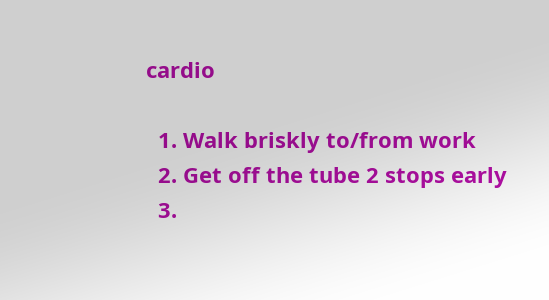cardio

  1. Walk briskly to/from work
  2. Get off the tube 2 stops early
  3.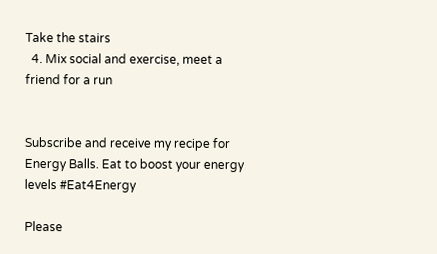Take the stairs
  4. Mix social and exercise, meet a friend for a run


Subscribe and receive my recipe for Energy Balls. Eat to boost your energy levels #Eat4Energy

Please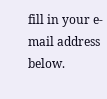fill in your e-mail address below.